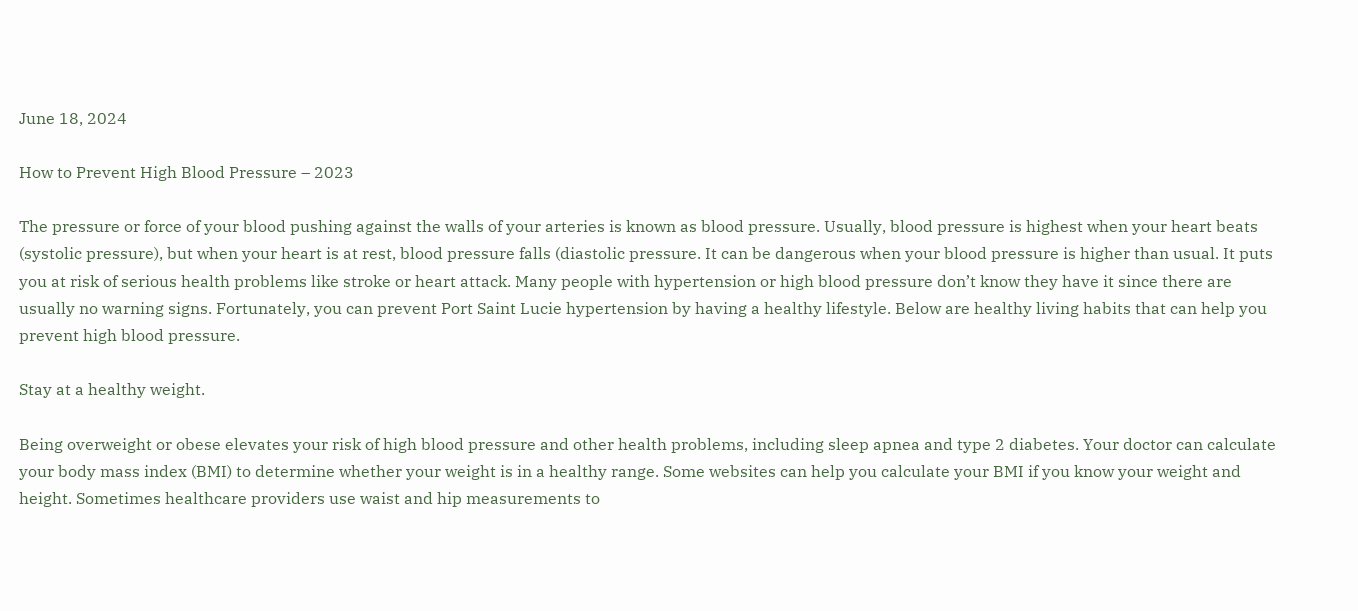June 18, 2024

How to Prevent High Blood Pressure – 2023

The pressure or force of your blood pushing against the walls of your arteries is known as blood pressure. Usually, blood pressure is highest when your heart beats (systolic pressure), but when your heart is at rest, blood pressure falls (diastolic pressure. It can be dangerous when your blood pressure is higher than usual. It puts you at risk of serious health problems like stroke or heart attack. Many people with hypertension or high blood pressure don’t know they have it since there are usually no warning signs. Fortunately, you can prevent Port Saint Lucie hypertension by having a healthy lifestyle. Below are healthy living habits that can help you prevent high blood pressure.

Stay at a healthy weight.

Being overweight or obese elevates your risk of high blood pressure and other health problems, including sleep apnea and type 2 diabetes. Your doctor can calculate your body mass index (BMI) to determine whether your weight is in a healthy range. Some websites can help you calculate your BMI if you know your weight and height. Sometimes healthcare providers use waist and hip measurements to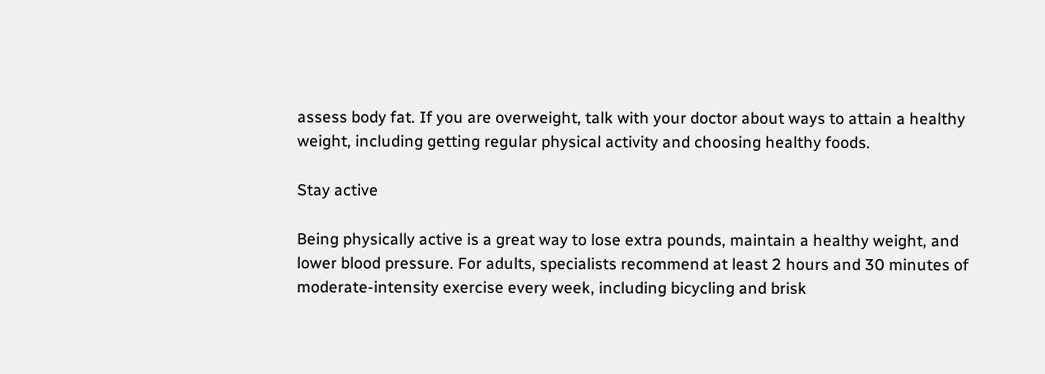assess body fat. If you are overweight, talk with your doctor about ways to attain a healthy weight, including getting regular physical activity and choosing healthy foods.

Stay active

Being physically active is a great way to lose extra pounds, maintain a healthy weight, and lower blood pressure. For adults, specialists recommend at least 2 hours and 30 minutes of moderate-intensity exercise every week, including bicycling and brisk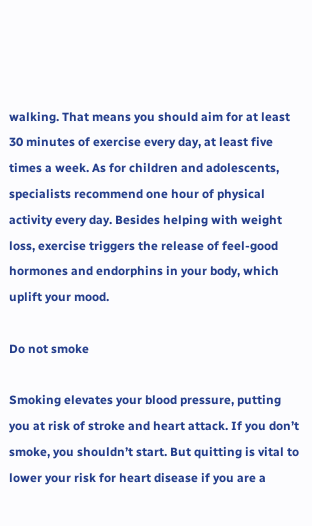walking. That means you should aim for at least 30 minutes of exercise every day, at least five times a week. As for children and adolescents, specialists recommend one hour of physical activity every day. Besides helping with weight loss, exercise triggers the release of feel-good hormones and endorphins in your body, which uplift your mood.

Do not smoke

Smoking elevates your blood pressure, putting you at risk of stroke and heart attack. If you don’t smoke, you shouldn’t start. But quitting is vital to lower your risk for heart disease if you are a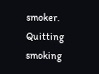smoker. Quitting smoking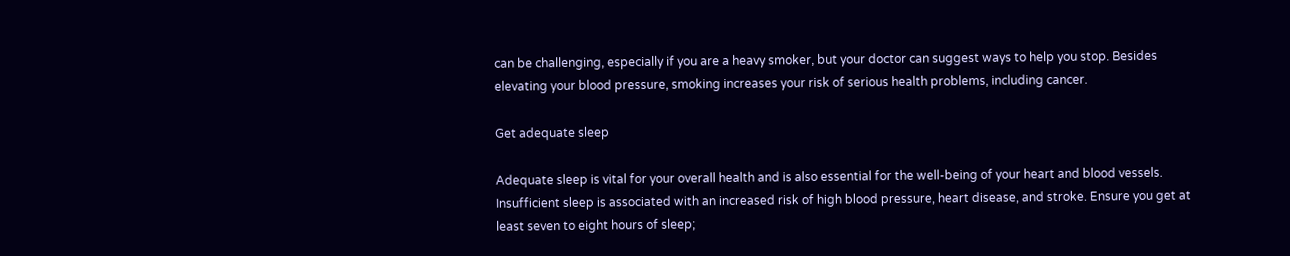can be challenging, especially if you are a heavy smoker, but your doctor can suggest ways to help you stop. Besides elevating your blood pressure, smoking increases your risk of serious health problems, including cancer.

Get adequate sleep

Adequate sleep is vital for your overall health and is also essential for the well-being of your heart and blood vessels. Insufficient sleep is associated with an increased risk of high blood pressure, heart disease, and stroke. Ensure you get at least seven to eight hours of sleep;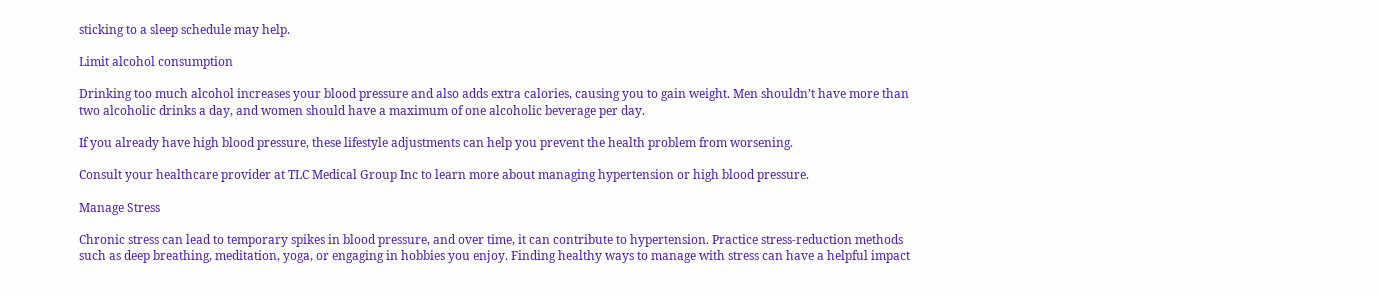sticking to a sleep schedule may help.

Limit alcohol consumption

Drinking too much alcohol increases your blood pressure and also adds extra calories, causing you to gain weight. Men shouldn’t have more than two alcoholic drinks a day, and women should have a maximum of one alcoholic beverage per day.

If you already have high blood pressure, these lifestyle adjustments can help you prevent the health problem from worsening.

Consult your healthcare provider at TLC Medical Group Inc to learn more about managing hypertension or high blood pressure.

Manage Stress

Chronic stress can lead to temporary spikes in blood pressure, and over time, it can contribute to hypertension. Practice stress-reduction methods such as deep breathing, meditation, yoga, or engaging in hobbies you enjoy. Finding healthy ways to manage with stress can have a helpful impact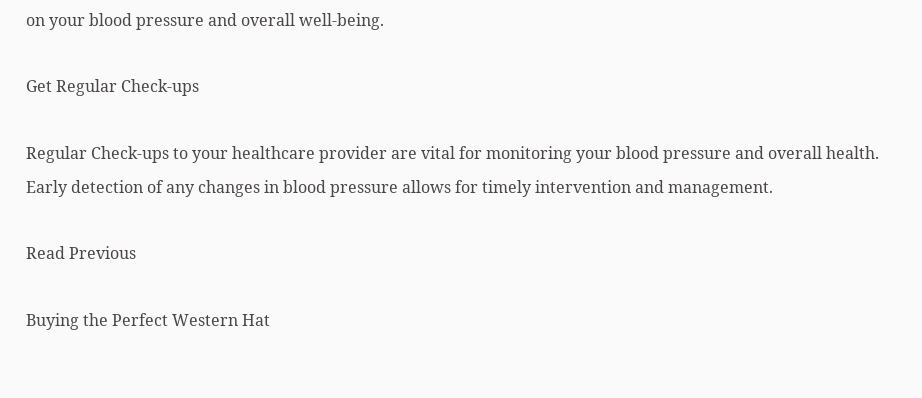on your blood pressure and overall well-being.

Get Regular Check-ups

Regular Check-ups to your healthcare provider are vital for monitoring your blood pressure and overall health. Early detection of any changes in blood pressure allows for timely intervention and management.

Read Previous

Buying the Perfect Western Hat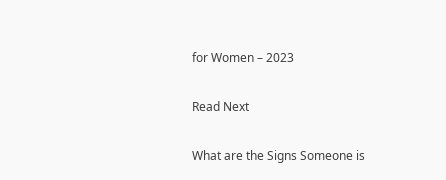for Women – 2023

Read Next

What are the Signs Someone is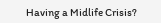Having a Midlife Crisis?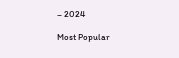– 2024

Most Popular